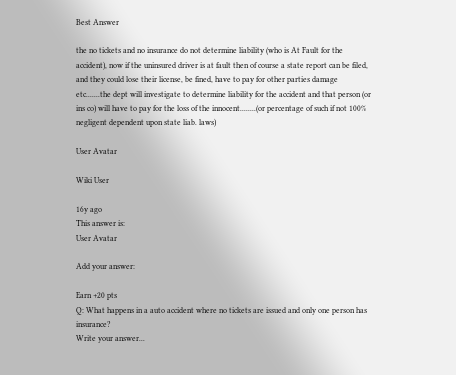Best Answer

the no tickets and no insurance do not determine liability (who is At Fault for the accident), now if the uninsured driver is at fault then of course a state report can be filed, and they could lose their license, be fined, have to pay for other parties damage etc.......the dept will investigate to determine liability for the accident and that person (or ins co) will have to pay for the loss of the innocent........(or percentage of such if not 100% negligent dependent upon state liab. laws)

User Avatar

Wiki User

16y ago
This answer is:
User Avatar

Add your answer:

Earn +20 pts
Q: What happens in a auto accident where no tickets are issued and only one person has insurance?
Write your answer...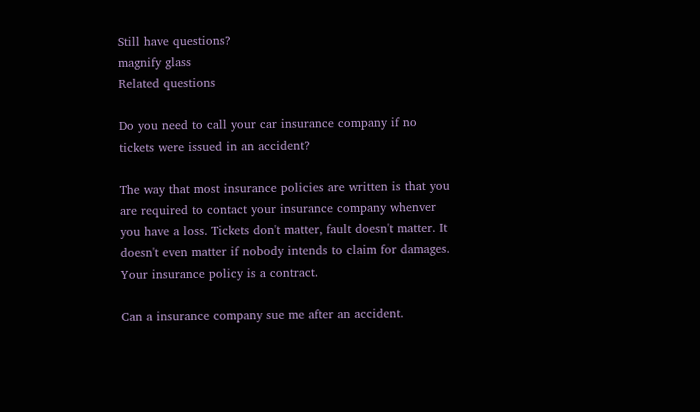Still have questions?
magnify glass
Related questions

Do you need to call your car insurance company if no tickets were issued in an accident?

The way that most insurance policies are written is that you are required to contact your insurance company whenver you have a loss. Tickets don't matter, fault doesn't matter. It doesn't even matter if nobody intends to claim for damages. Your insurance policy is a contract.

Can a insurance company sue me after an accident.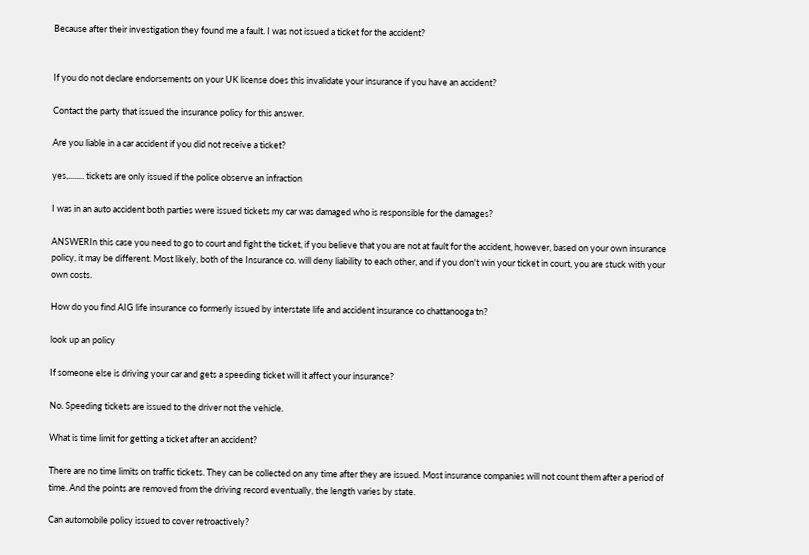Because after their investigation they found me a fault. I was not issued a ticket for the accident?


If you do not declare endorsements on your UK license does this invalidate your insurance if you have an accident?

Contact the party that issued the insurance policy for this answer.

Are you liable in a car accident if you did not receive a ticket?

yes,........ tickets are only issued if the police observe an infraction

I was in an auto accident both parties were issued tickets my car was damaged who is responsible for the damages?

ANSWERIn this case you need to go to court and fight the ticket, if you believe that you are not at fault for the accident, however, based on your own insurance policy, it may be different. Most likely, both of the Insurance co. will deny liability to each other, and if you don't win your ticket in court, you are stuck with your own costs.

How do you find AIG life insurance co formerly issued by interstate life and accident insurance co chattanooga tn?

look up an policy

If someone else is driving your car and gets a speeding ticket will it affect your insurance?

No. Speeding tickets are issued to the driver not the vehicle.

What is time limit for getting a ticket after an accident?

There are no time limits on traffic tickets. They can be collected on any time after they are issued. Most insurance companies will not count them after a period of time. And the points are removed from the driving record eventually, the length varies by state.

Can automobile policy issued to cover retroactively?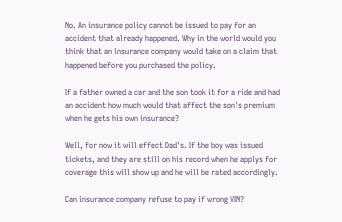No. An insurance policy cannot be issued to pay for an accident that already happened. Why in the world would you think that an insurance company would take on a claim that happened before you purchased the policy.

If a father owned a car and the son took it for a ride and had an accident how much would that affect the son's premium when he gets his own insurance?

Well, for now it will effect Dad's. If the boy was issued tickets, and they are still on his record when he applys for coverage this will show up and he will be rated accordingly.

Can insurance company refuse to pay if wrong VIN?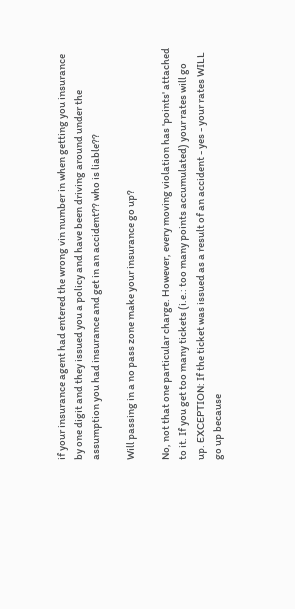if your insurance agent had entered the wrong vin number in when getting you insurance by one digit and they issued you a policy and have been driving around under the assumption you had insurance and get in an accident?? who is liable??

Will passing in a no pass zone make your insurance go up?

No, not that one particular charge. However, every moving violation has 'points' attached to it. If you get too many tickets (i.e.: too many points accumulated) your rates will go up. EXCEPTION: If the ticket was issued as a result of an accident - yes - your rates WILL go up because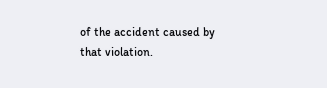of the accident caused by that violation.